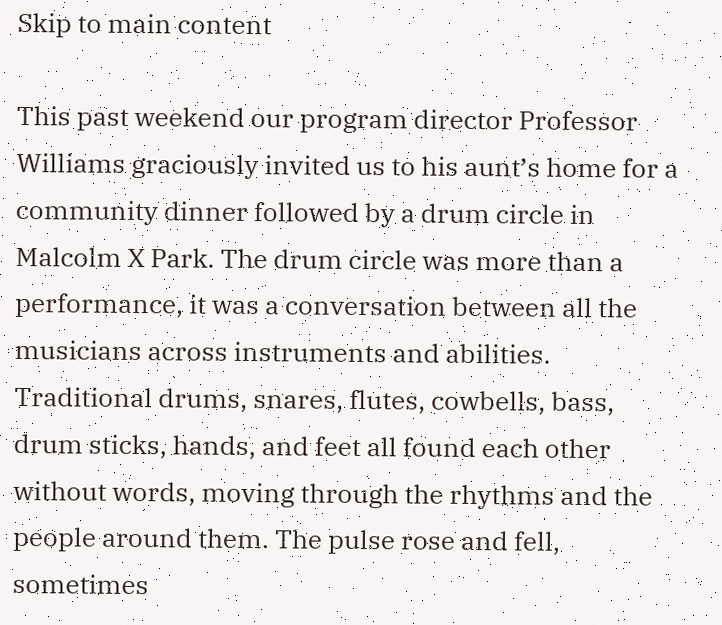Skip to main content

This past weekend our program director Professor Williams graciously invited us to his aunt’s home for a community dinner followed by a drum circle in Malcolm X Park. The drum circle was more than a performance, it was a conversation between all the musicians across instruments and abilities. Traditional drums, snares, flutes, cowbells, bass, drum sticks, hands, and feet all found each other without words, moving through the rhythms and the people around them. The pulse rose and fell, sometimes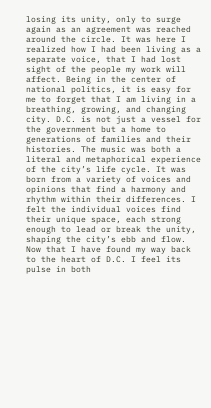losing its unity, only to surge again as an agreement was reached around the circle. It was here I realized how I had been living as a separate voice, that I had lost sight of the people my work will affect. Being in the center of national politics, it is easy for me to forget that I am living in a breathing, growing, and changing city. D.C. is not just a vessel for the government but a home to generations of families and their histories. The music was both a literal and metaphorical experience of the city’s life cycle. It was born from a variety of voices and opinions that find a harmony and rhythm within their differences. I felt the individual voices find their unique space, each strong enough to lead or break the unity, shaping the city’s ebb and flow. Now that I have found my way back to the heart of D.C. I feel its pulse in both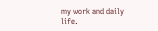my work and daily life.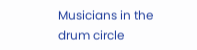Musicians in the drum circle